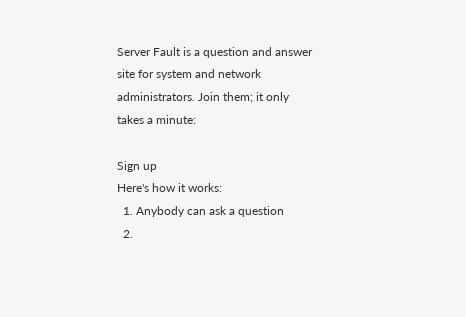Server Fault is a question and answer site for system and network administrators. Join them; it only takes a minute:

Sign up
Here's how it works:
  1. Anybody can ask a question
  2.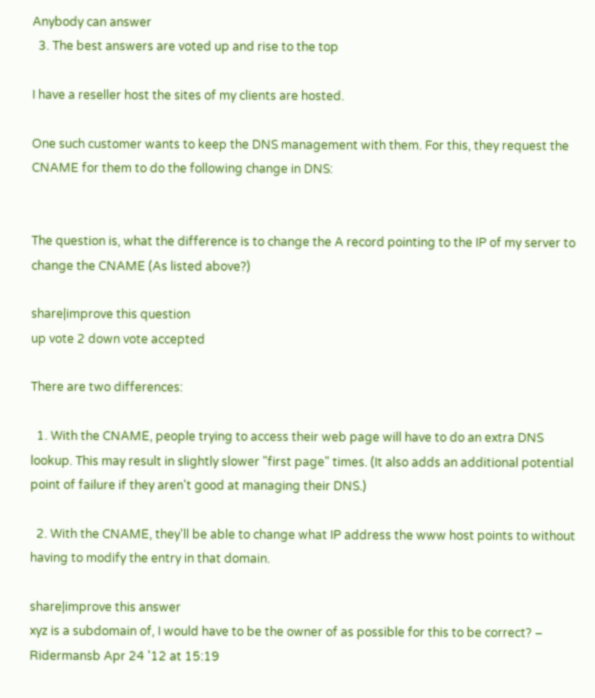Anybody can answer
  3. The best answers are voted up and rise to the top

I have a reseller host the sites of my clients are hosted.

One such customer wants to keep the DNS management with them. For this, they request the CNAME for them to do the following change in DNS:


The question is, what the difference is to change the A record pointing to the IP of my server to change the CNAME (As listed above?)

share|improve this question
up vote 2 down vote accepted

There are two differences:

  1. With the CNAME, people trying to access their web page will have to do an extra DNS lookup. This may result in slightly slower "first page" times. (It also adds an additional potential point of failure if they aren't good at managing their DNS.)

  2. With the CNAME, they'll be able to change what IP address the www host points to without having to modify the entry in that domain.

share|improve this answer
xyz is a subdomain of, I would have to be the owner of as possible for this to be correct? – Ridermansb Apr 24 '12 at 15:19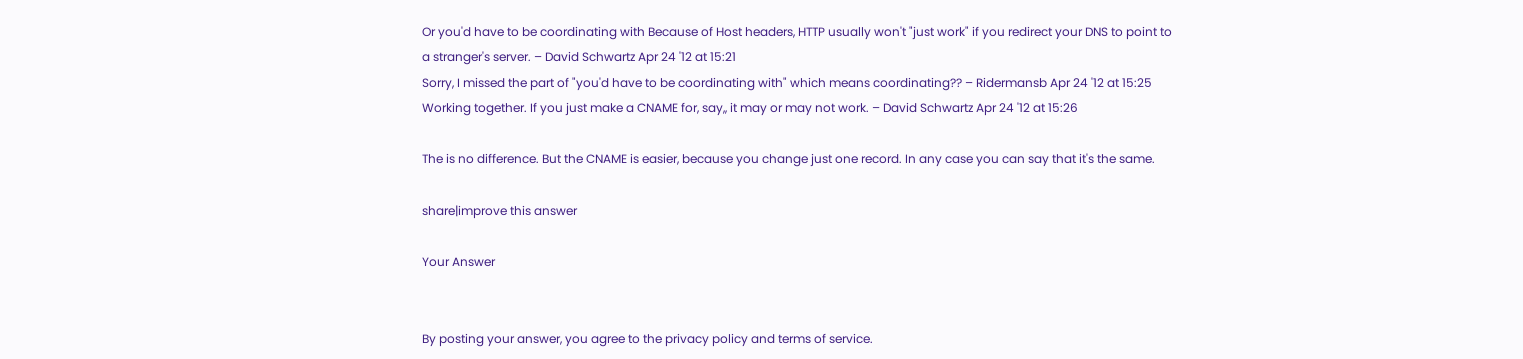Or you'd have to be coordinating with Because of Host headers, HTTP usually won't "just work" if you redirect your DNS to point to a stranger's server. – David Schwartz Apr 24 '12 at 15:21
Sorry, I missed the part of "you'd have to be coordinating with" which means coordinating?? – Ridermansb Apr 24 '12 at 15:25
Working together. If you just make a CNAME for, say,, it may or may not work. – David Schwartz Apr 24 '12 at 15:26

The is no difference. But the CNAME is easier, because you change just one record. In any case you can say that it's the same.

share|improve this answer

Your Answer


By posting your answer, you agree to the privacy policy and terms of service.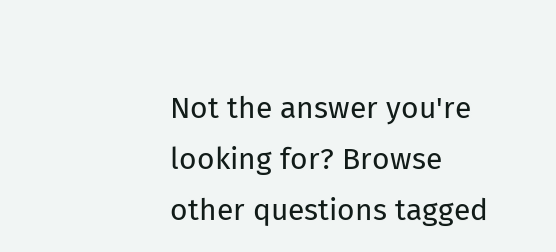Not the answer you're looking for? Browse other questions tagged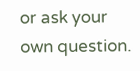or ask your own question.